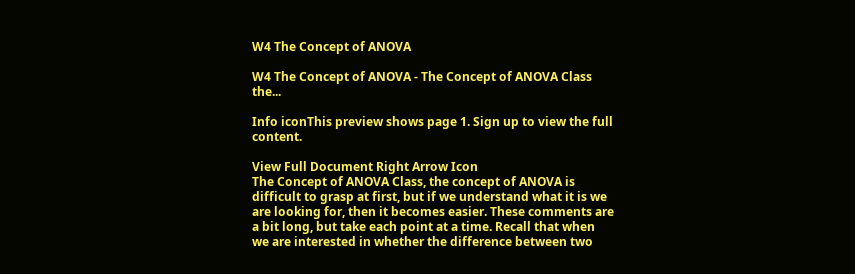W4 The Concept of ANOVA

W4 The Concept of ANOVA - The Concept of ANOVA Class the...

Info iconThis preview shows page 1. Sign up to view the full content.

View Full Document Right Arrow Icon
The Concept of ANOVA Class, the concept of ANOVA is difficult to grasp at first, but if we understand what it is we are looking for, then it becomes easier. These comments are a bit long, but take each point at a time. Recall that when we are interested in whether the difference between two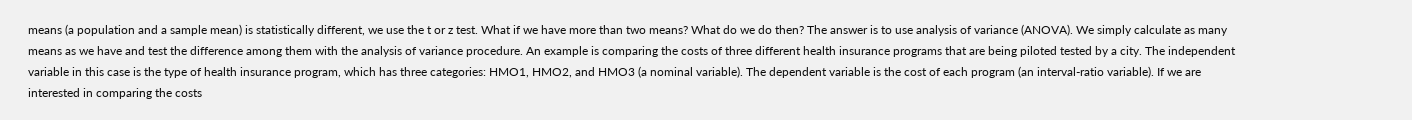means (a population and a sample mean) is statistically different, we use the t or z test. What if we have more than two means? What do we do then? The answer is to use analysis of variance (ANOVA). We simply calculate as many means as we have and test the difference among them with the analysis of variance procedure. An example is comparing the costs of three different health insurance programs that are being piloted tested by a city. The independent variable in this case is the type of health insurance program, which has three categories: HMO1, HMO2, and HMO3 (a nominal variable). The dependent variable is the cost of each program (an interval-ratio variable). If we are interested in comparing the costs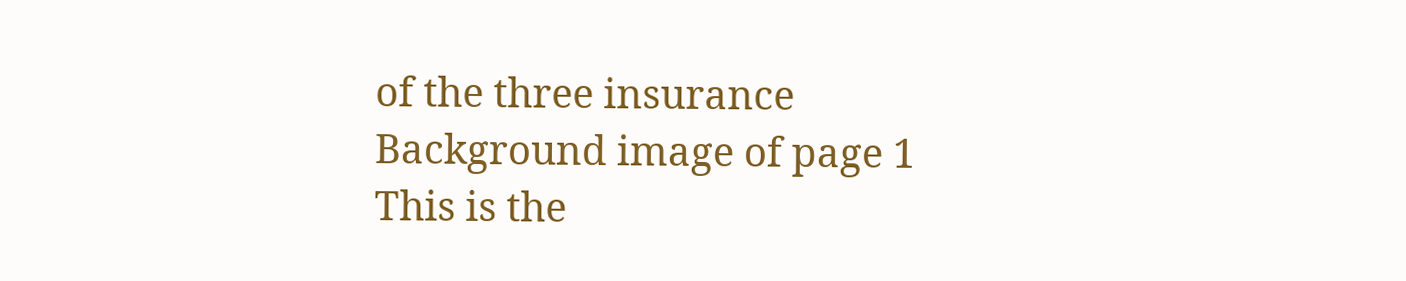of the three insurance
Background image of page 1
This is the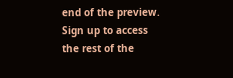end of the preview. Sign up to access the rest of the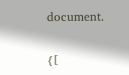document.

{[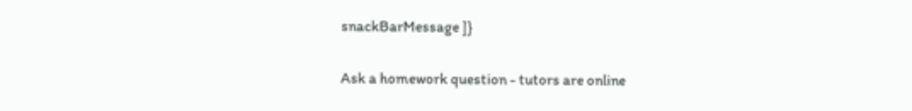snackBarMessage ]}

Ask a homework question - tutors are online